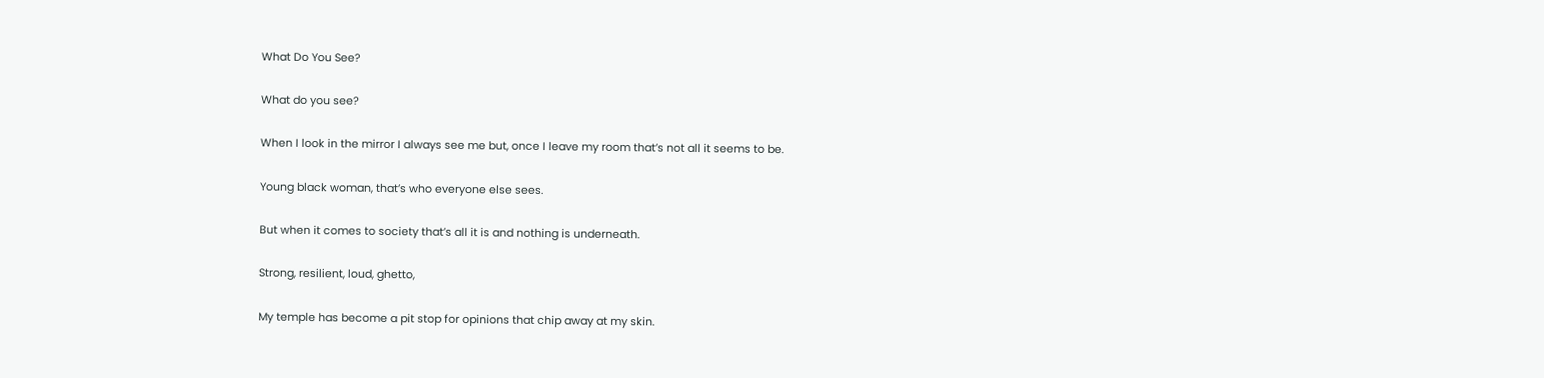What Do You See?

What do you see?

When I look in the mirror I always see me but, once I leave my room that’s not all it seems to be.

Young black woman, that’s who everyone else sees.

But when it comes to society that’s all it is and nothing is underneath.

Strong, resilient, loud, ghetto,

My temple has become a pit stop for opinions that chip away at my skin.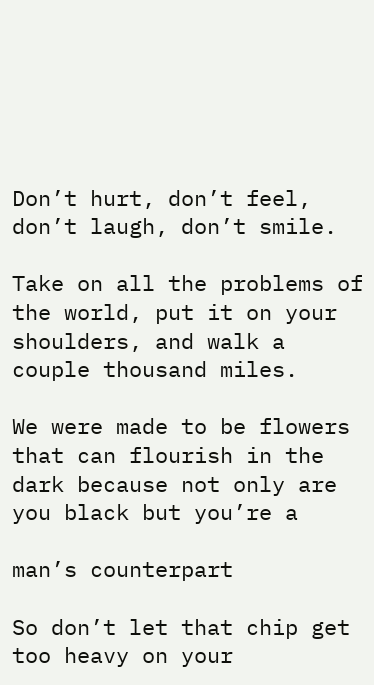Don’t hurt, don’t feel, don’t laugh, don’t smile.

Take on all the problems of the world, put it on your shoulders, and walk a couple thousand miles.

We were made to be flowers that can flourish in the dark because not only are you black but you’re a

man’s counterpart

So don’t let that chip get too heavy on your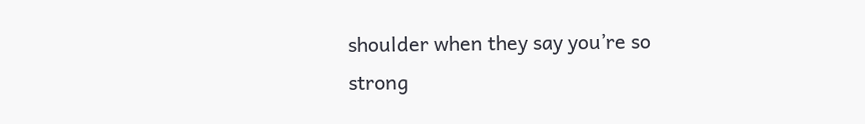shoulder when they say you’re so strong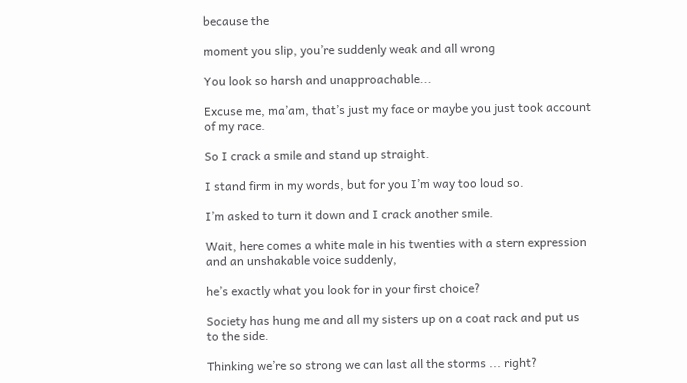because the

moment you slip, you’re suddenly weak and all wrong

You look so harsh and unapproachable...

Excuse me, ma’am, that’s just my face or maybe you just took account of my race.

So I crack a smile and stand up straight.

I stand firm in my words, but for you I’m way too loud so.

I’m asked to turn it down and I crack another smile.

Wait, here comes a white male in his twenties with a stern expression and an unshakable voice suddenly,

he’s exactly what you look for in your first choice?

Society has hung me and all my sisters up on a coat rack and put us to the side.

Thinking we’re so strong we can last all the storms ... right?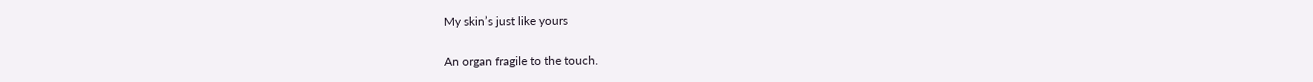My skin’s just like yours

An organ fragile to the touch.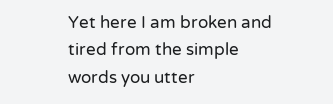Yet here I am broken and tired from the simple words you utter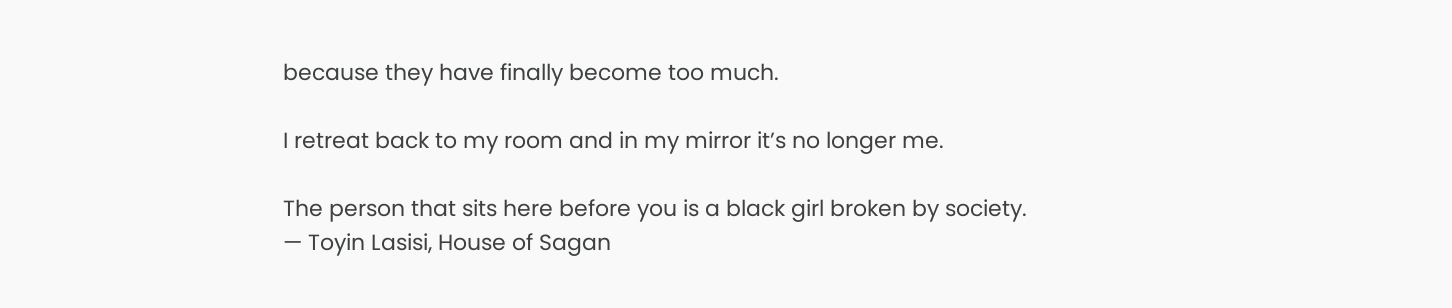because they have finally become too much.

I retreat back to my room and in my mirror it’s no longer me.

The person that sits here before you is a black girl broken by society.
— Toyin Lasisi, House of Sagan